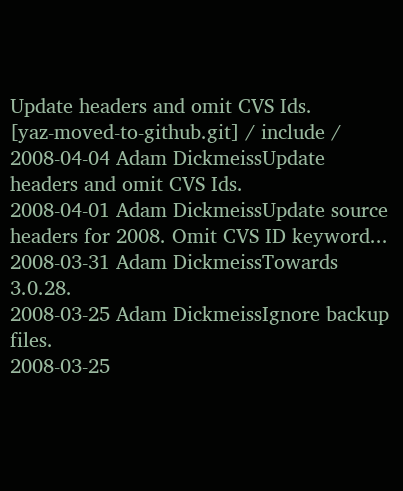Update headers and omit CVS Ids.
[yaz-moved-to-github.git] / include /
2008-04-04 Adam DickmeissUpdate headers and omit CVS Ids.
2008-04-01 Adam DickmeissUpdate source headers for 2008. Omit CVS ID keyword...
2008-03-31 Adam DickmeissTowards 3.0.28.
2008-03-25 Adam DickmeissIgnore backup files.
2008-03-25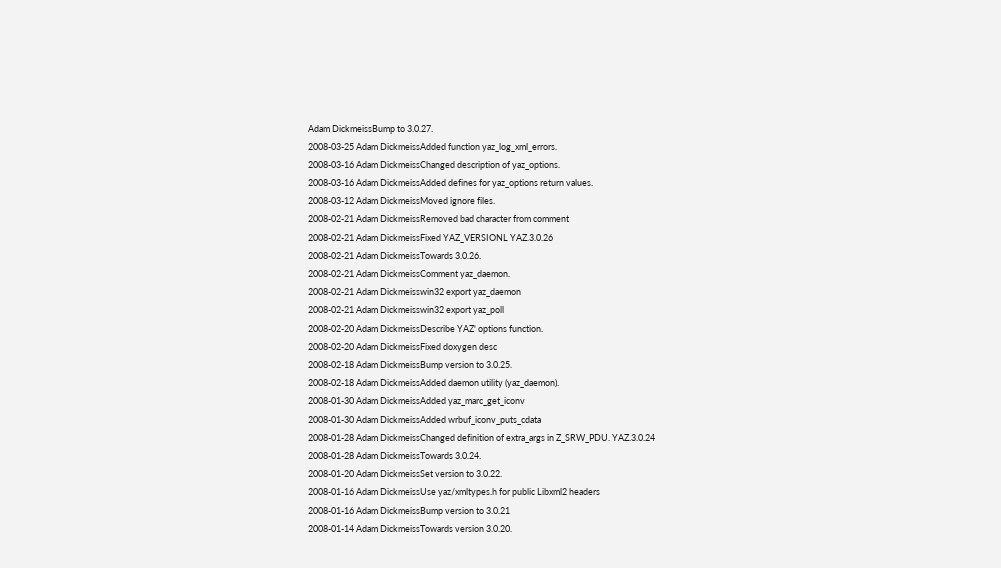Adam DickmeissBump to 3.0.27.
2008-03-25 Adam DickmeissAdded function yaz_log_xml_errors.
2008-03-16 Adam DickmeissChanged description of yaz_options.
2008-03-16 Adam DickmeissAdded defines for yaz_options return values.
2008-03-12 Adam DickmeissMoved ignore files.
2008-02-21 Adam DickmeissRemoved bad character from comment
2008-02-21 Adam DickmeissFixed YAZ_VERSIONL YAZ.3.0.26
2008-02-21 Adam DickmeissTowards 3.0.26.
2008-02-21 Adam DickmeissComment yaz_daemon.
2008-02-21 Adam Dickmeisswin32 export yaz_daemon
2008-02-21 Adam Dickmeisswin32 export yaz_poll
2008-02-20 Adam DickmeissDescribe YAZ' options function.
2008-02-20 Adam DickmeissFixed doxygen desc
2008-02-18 Adam DickmeissBump version to 3.0.25.
2008-02-18 Adam DickmeissAdded daemon utility (yaz_daemon).
2008-01-30 Adam DickmeissAdded yaz_marc_get_iconv
2008-01-30 Adam DickmeissAdded wrbuf_iconv_puts_cdata
2008-01-28 Adam DickmeissChanged definition of extra_args in Z_SRW_PDU. YAZ.3.0.24
2008-01-28 Adam DickmeissTowards 3.0.24.
2008-01-20 Adam DickmeissSet version to 3.0.22.
2008-01-16 Adam DickmeissUse yaz/xmltypes.h for public Libxml2 headers
2008-01-16 Adam DickmeissBump version to 3.0.21
2008-01-14 Adam DickmeissTowards version 3.0.20.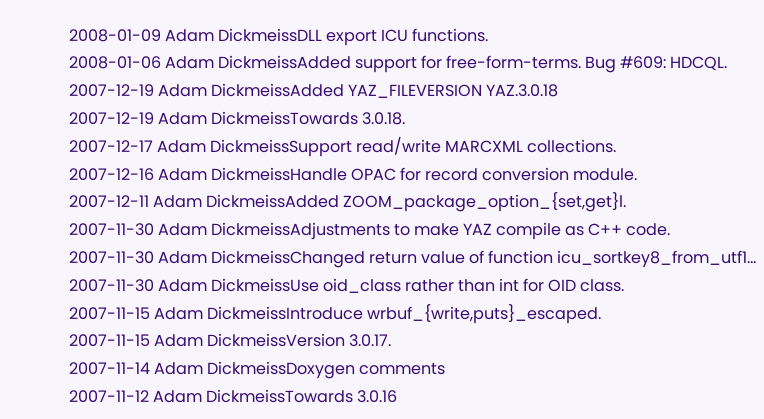2008-01-09 Adam DickmeissDLL export ICU functions.
2008-01-06 Adam DickmeissAdded support for free-form-terms. Bug #609: HDCQL.
2007-12-19 Adam DickmeissAdded YAZ_FILEVERSION YAZ.3.0.18
2007-12-19 Adam DickmeissTowards 3.0.18.
2007-12-17 Adam DickmeissSupport read/write MARCXML collections.
2007-12-16 Adam DickmeissHandle OPAC for record conversion module.
2007-12-11 Adam DickmeissAdded ZOOM_package_option_{set,get}l.
2007-11-30 Adam DickmeissAdjustments to make YAZ compile as C++ code.
2007-11-30 Adam DickmeissChanged return value of function icu_sortkey8_from_utf1...
2007-11-30 Adam DickmeissUse oid_class rather than int for OID class.
2007-11-15 Adam DickmeissIntroduce wrbuf_{write,puts}_escaped.
2007-11-15 Adam DickmeissVersion 3.0.17.
2007-11-14 Adam DickmeissDoxygen comments
2007-11-12 Adam DickmeissTowards 3.0.16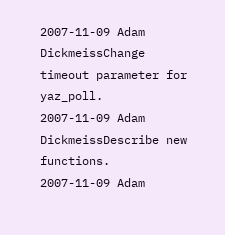2007-11-09 Adam DickmeissChange timeout parameter for yaz_poll.
2007-11-09 Adam DickmeissDescribe new functions.
2007-11-09 Adam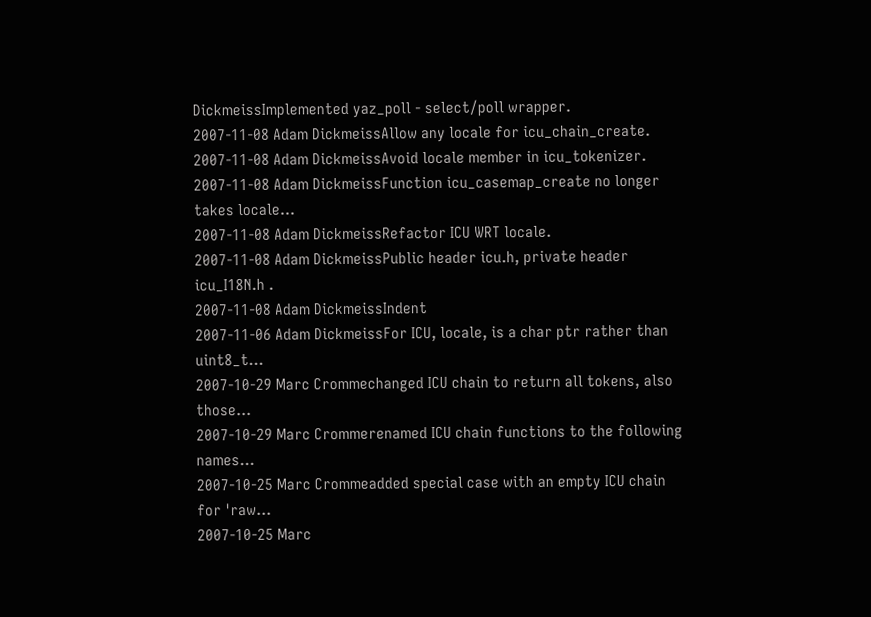DickmeissImplemented yaz_poll - select/poll wrapper.
2007-11-08 Adam DickmeissAllow any locale for icu_chain_create.
2007-11-08 Adam DickmeissAvoid locale member in icu_tokenizer.
2007-11-08 Adam DickmeissFunction icu_casemap_create no longer takes locale...
2007-11-08 Adam DickmeissRefactor ICU WRT locale.
2007-11-08 Adam DickmeissPublic header icu.h, private header icu_I18N.h .
2007-11-08 Adam DickmeissIndent
2007-11-06 Adam DickmeissFor ICU, locale, is a char ptr rather than uint8_t...
2007-10-29 Marc Crommechanged ICU chain to return all tokens, also those...
2007-10-29 Marc Crommerenamed ICU chain functions to the following names...
2007-10-25 Marc Crommeadded special case with an empty ICU chain for 'raw...
2007-10-25 Marc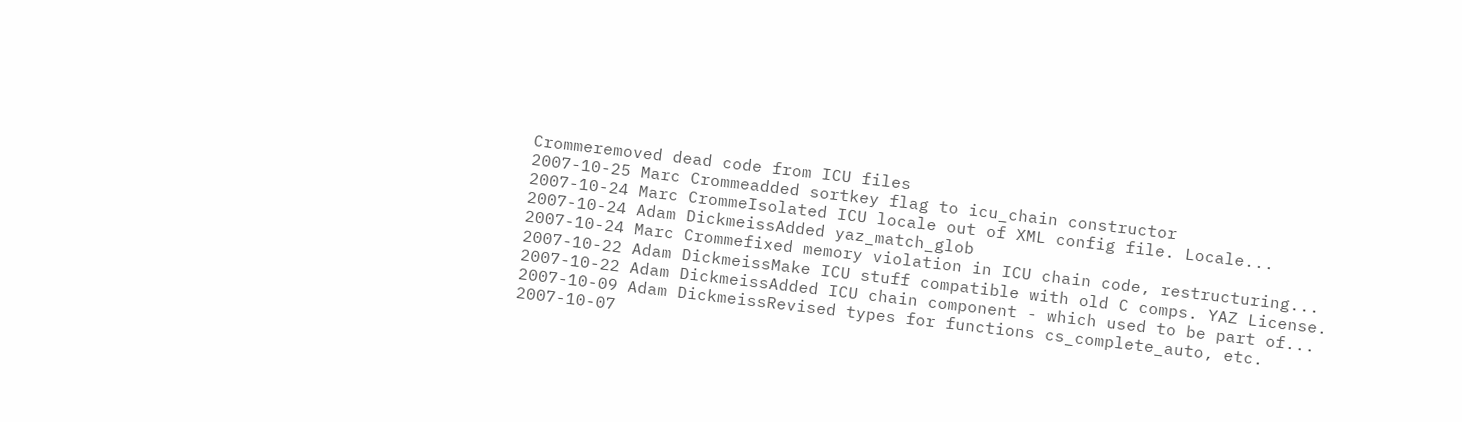Crommeremoved dead code from ICU files
2007-10-25 Marc Crommeadded sortkey flag to icu_chain constructor
2007-10-24 Marc CrommeIsolated ICU locale out of XML config file. Locale...
2007-10-24 Adam DickmeissAdded yaz_match_glob
2007-10-24 Marc Crommefixed memory violation in ICU chain code, restructuring...
2007-10-22 Adam DickmeissMake ICU stuff compatible with old C comps. YAZ License.
2007-10-22 Adam DickmeissAdded ICU chain component - which used to be part of...
2007-10-09 Adam DickmeissRevised types for functions cs_complete_auto, etc.
2007-10-07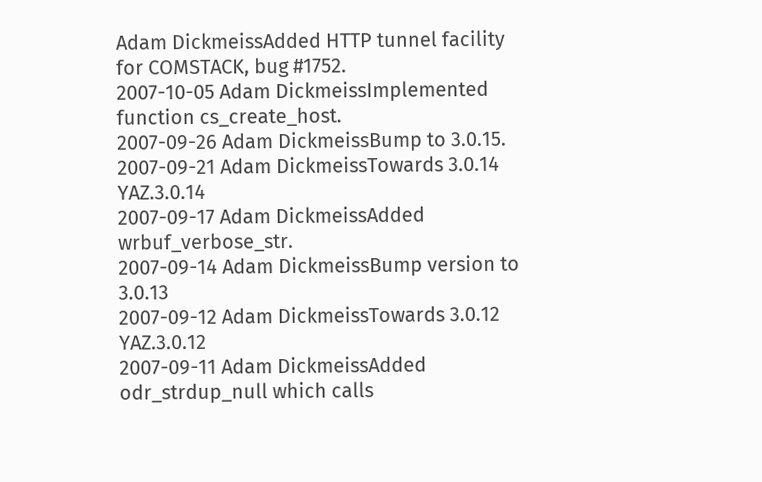Adam DickmeissAdded HTTP tunnel facility for COMSTACK, bug #1752.
2007-10-05 Adam DickmeissImplemented function cs_create_host.
2007-09-26 Adam DickmeissBump to 3.0.15.
2007-09-21 Adam DickmeissTowards 3.0.14 YAZ.3.0.14
2007-09-17 Adam DickmeissAdded wrbuf_verbose_str.
2007-09-14 Adam DickmeissBump version to 3.0.13
2007-09-12 Adam DickmeissTowards 3.0.12 YAZ.3.0.12
2007-09-11 Adam DickmeissAdded odr_strdup_null which calls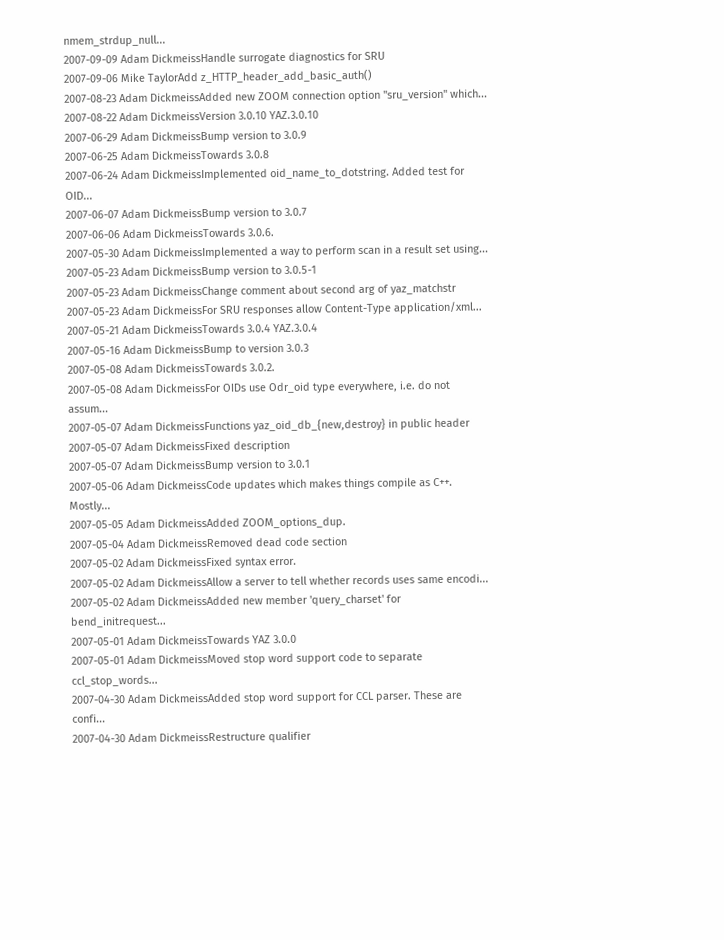nmem_strdup_null...
2007-09-09 Adam DickmeissHandle surrogate diagnostics for SRU
2007-09-06 Mike TaylorAdd z_HTTP_header_add_basic_auth()
2007-08-23 Adam DickmeissAdded new ZOOM connection option "sru_version" which...
2007-08-22 Adam DickmeissVersion 3.0.10 YAZ.3.0.10
2007-06-29 Adam DickmeissBump version to 3.0.9
2007-06-25 Adam DickmeissTowards 3.0.8
2007-06-24 Adam DickmeissImplemented oid_name_to_dotstring. Added test for OID...
2007-06-07 Adam DickmeissBump version to 3.0.7
2007-06-06 Adam DickmeissTowards 3.0.6.
2007-05-30 Adam DickmeissImplemented a way to perform scan in a result set using...
2007-05-23 Adam DickmeissBump version to 3.0.5-1
2007-05-23 Adam DickmeissChange comment about second arg of yaz_matchstr
2007-05-23 Adam DickmeissFor SRU responses allow Content-Type application/xml...
2007-05-21 Adam DickmeissTowards 3.0.4 YAZ.3.0.4
2007-05-16 Adam DickmeissBump to version 3.0.3
2007-05-08 Adam DickmeissTowards 3.0.2.
2007-05-08 Adam DickmeissFor OIDs use Odr_oid type everywhere, i.e. do not assum...
2007-05-07 Adam DickmeissFunctions yaz_oid_db_{new,destroy} in public header
2007-05-07 Adam DickmeissFixed description
2007-05-07 Adam DickmeissBump version to 3.0.1
2007-05-06 Adam DickmeissCode updates which makes things compile as C++. Mostly...
2007-05-05 Adam DickmeissAdded ZOOM_options_dup.
2007-05-04 Adam DickmeissRemoved dead code section
2007-05-02 Adam DickmeissFixed syntax error.
2007-05-02 Adam DickmeissAllow a server to tell whether records uses same encodi...
2007-05-02 Adam DickmeissAdded new member 'query_charset' for bend_initrequest...
2007-05-01 Adam DickmeissTowards YAZ 3.0.0
2007-05-01 Adam DickmeissMoved stop word support code to separate ccl_stop_words...
2007-04-30 Adam DickmeissAdded stop word support for CCL parser. These are confi...
2007-04-30 Adam DickmeissRestructure qualifier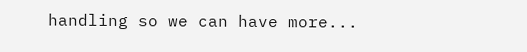handling so we can have more...